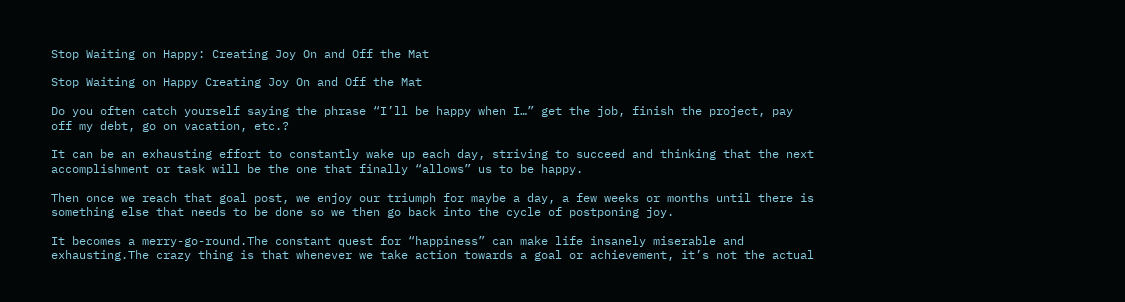Stop Waiting on Happy: Creating Joy On and Off the Mat

Stop Waiting on Happy Creating Joy On and Off the Mat

Do you often catch yourself saying the phrase “I’ll be happy when I…” get the job, finish the project, pay off my debt, go on vacation, etc.?

It can be an exhausting effort to constantly wake up each day, striving to succeed and thinking that the next accomplishment or task will be the one that finally “allows” us to be happy.

Then once we reach that goal post, we enjoy our triumph for maybe a day, a few weeks or months until there is something else that needs to be done so we then go back into the cycle of postponing joy.

It becomes a merry-go-round.The constant quest for “happiness” can make life insanely miserable and exhausting.The crazy thing is that whenever we take action towards a goal or achievement, it’s not the actual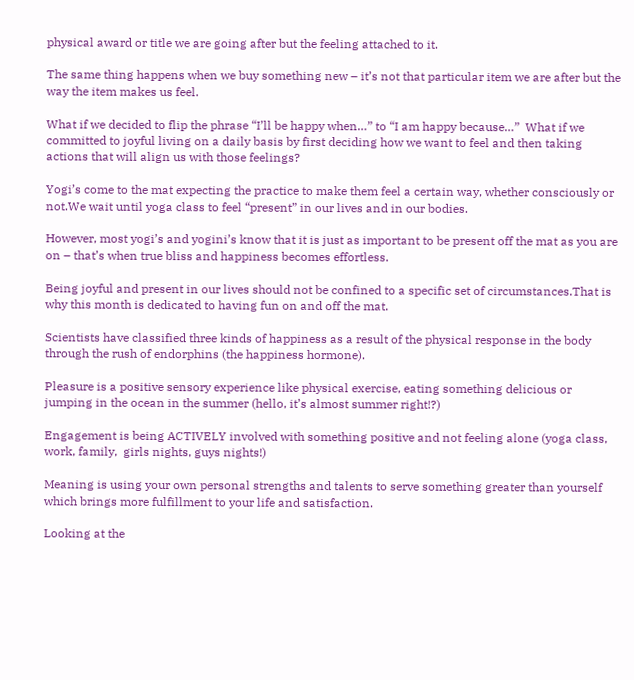physical award or title we are going after but the feeling attached to it.

The same thing happens when we buy something new – it’s not that particular item we are after but the way the item makes us feel.

What if we decided to flip the phrase “I’ll be happy when…” to “I am happy because…”  What if we committed to joyful living on a daily basis by first deciding how we want to feel and then taking actions that will align us with those feelings?

Yogi’s come to the mat expecting the practice to make them feel a certain way, whether consciously or not.We wait until yoga class to feel “present” in our lives and in our bodies.

However, most yogi’s and yogini’s know that it is just as important to be present off the mat as you are on – that’s when true bliss and happiness becomes effortless.

Being joyful and present in our lives should not be confined to a specific set of circumstances.That is why this month is dedicated to having fun on and off the mat.

Scientists have classified three kinds of happiness as a result of the physical response in the body through the rush of endorphins (the happiness hormone).

Pleasure is a positive sensory experience like physical exercise, eating something delicious or jumping in the ocean in the summer (hello, it’s almost summer right!?)

Engagement is being ACTIVELY involved with something positive and not feeling alone (yoga class, work, family,  girls nights, guys nights!)

Meaning is using your own personal strengths and talents to serve something greater than yourself which brings more fulfillment to your life and satisfaction.

Looking at the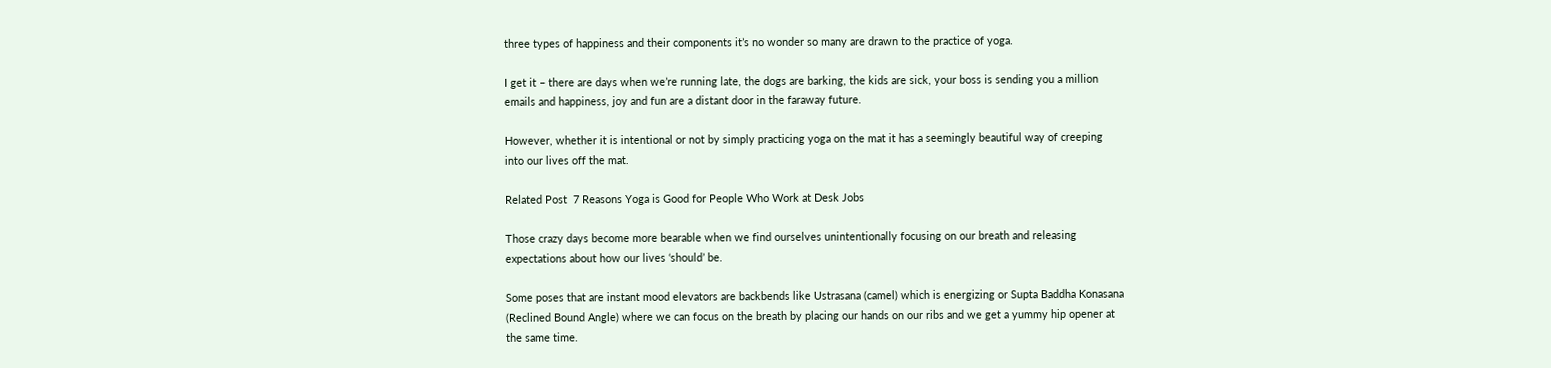three types of happiness and their components it’s no wonder so many are drawn to the practice of yoga.

I get it – there are days when we’re running late, the dogs are barking, the kids are sick, your boss is sending you a million emails and happiness, joy and fun are a distant door in the faraway future.

However, whether it is intentional or not by simply practicing yoga on the mat it has a seemingly beautiful way of creeping into our lives off the mat.

Related Post  7 Reasons Yoga is Good for People Who Work at Desk Jobs

Those crazy days become more bearable when we find ourselves unintentionally focusing on our breath and releasing expectations about how our lives ‘should’ be.

Some poses that are instant mood elevators are backbends like Ustrasana (camel) which is energizing or Supta Baddha Konasana (Reclined Bound Angle) where we can focus on the breath by placing our hands on our ribs and we get a yummy hip opener at the same time.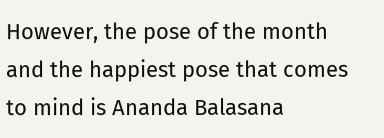However, the pose of the month and the happiest pose that comes to mind is Ananda Balasana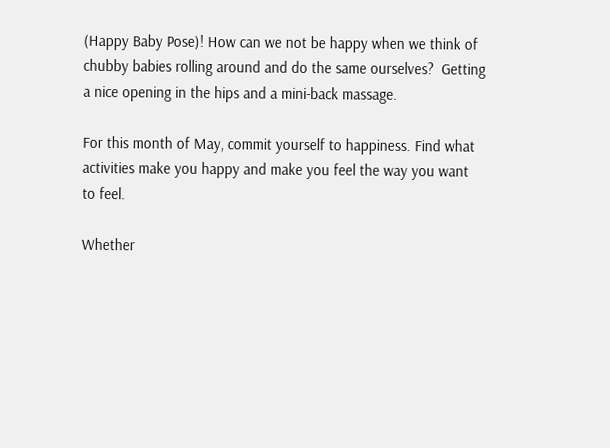(Happy Baby Pose)! How can we not be happy when we think of chubby babies rolling around and do the same ourselves?  Getting a nice opening in the hips and a mini-back massage.

For this month of May, commit yourself to happiness. Find what activities make you happy and make you feel the way you want to feel.

Whether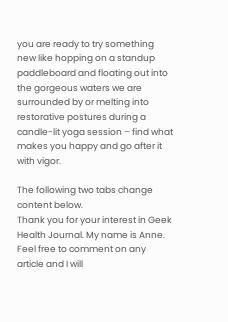you are ready to try something new like hopping on a standup paddleboard and floating out into the gorgeous waters we are surrounded by or melting into restorative postures during a candle-lit yoga session – find what makes you happy and go after it with vigor.

The following two tabs change content below.
Thank you for your interest in Geek Health Journal. My name is Anne. Feel free to comment on any article and I will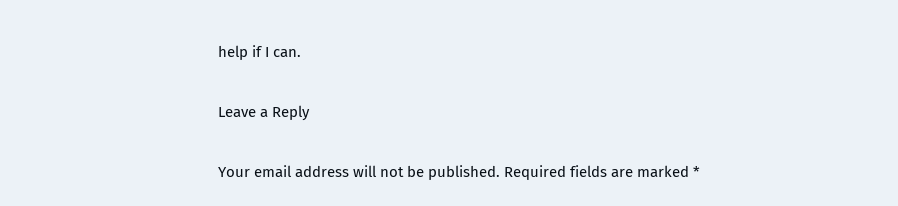help if I can.

Leave a Reply

Your email address will not be published. Required fields are marked *